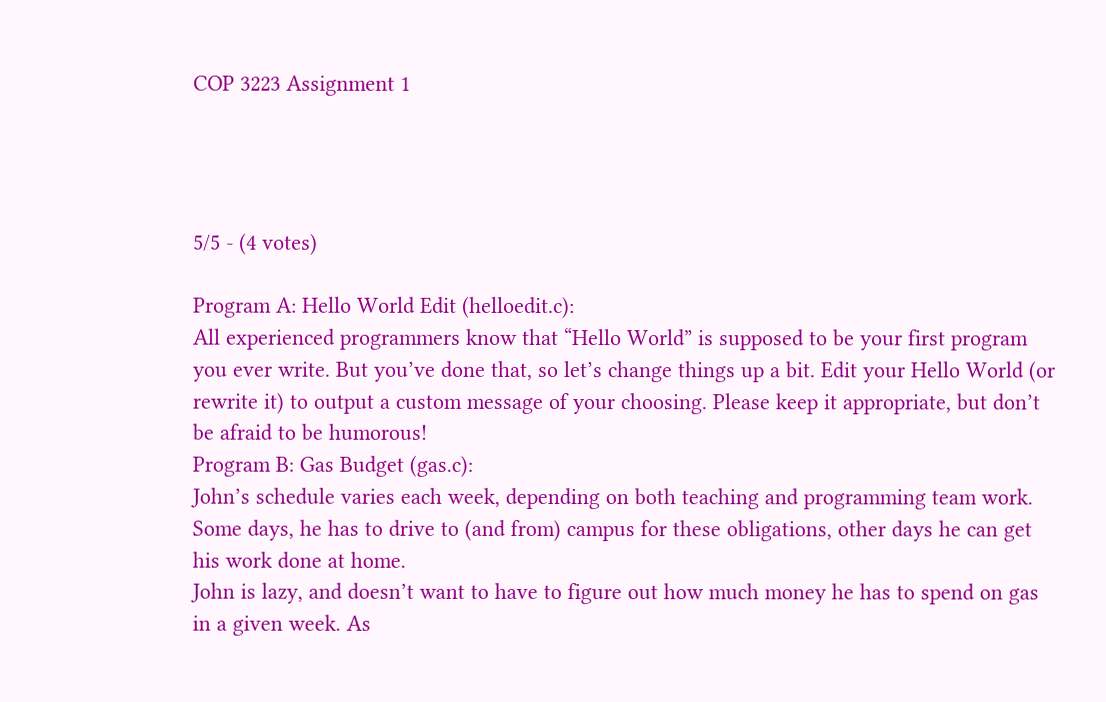COP 3223 Assignment 1




5/5 - (4 votes)

Program A: Hello World Edit (helloedit.c):
All experienced programmers know that “Hello World” is supposed to be your first program
you ever write. But you’ve done that, so let’s change things up a bit. Edit your Hello World (or
rewrite it) to output a custom message of your choosing. Please keep it appropriate, but don’t
be afraid to be humorous!
Program B: Gas Budget (gas.c):
John’s schedule varies each week, depending on both teaching and programming team work.
Some days, he has to drive to (and from) campus for these obligations, other days he can get
his work done at home.
John is lazy, and doesn’t want to have to figure out how much money he has to spend on gas
in a given week. As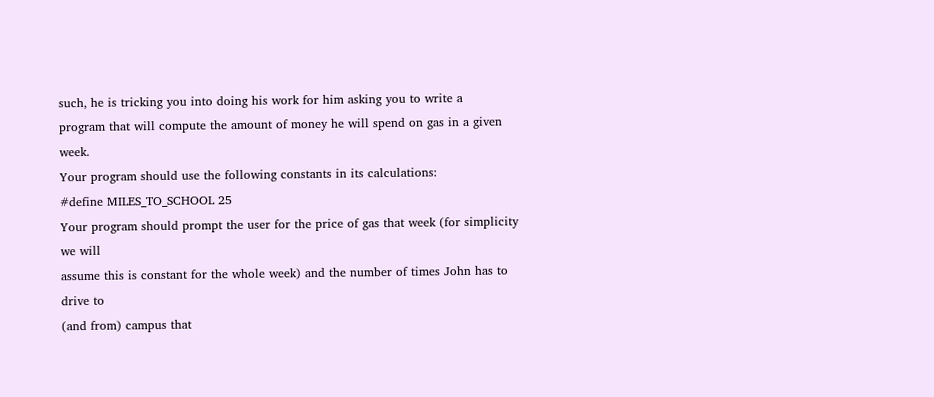such, he is tricking you into doing his work for him asking you to write a
program that will compute the amount of money he will spend on gas in a given week.
Your program should use the following constants in its calculations:
#define MILES_TO_SCHOOL 25
Your program should prompt the user for the price of gas that week (for simplicity we will
assume this is constant for the whole week) and the number of times John has to drive to
(and from) campus that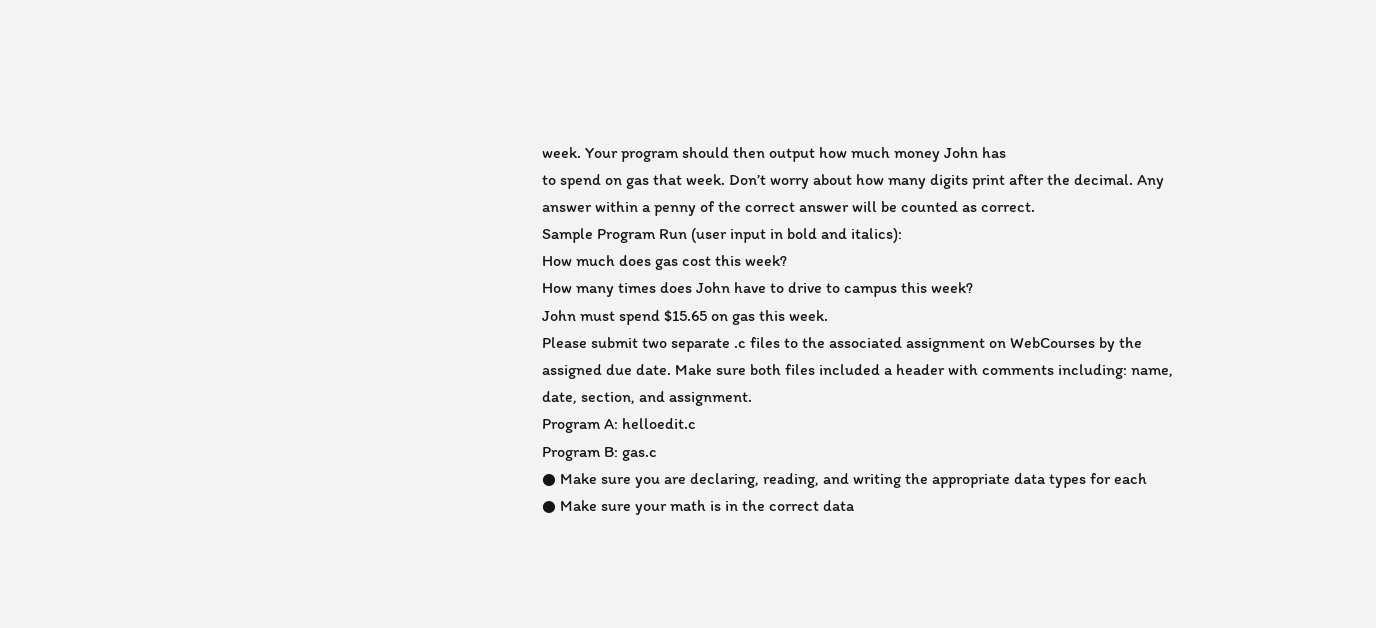week. Your program should then output how much money John has
to spend on gas that week. Don’t worry about how many digits print after the decimal. Any
answer within a penny of the correct answer will be counted as correct.
Sample Program Run (user input in bold and italics):
How much does gas cost this week?
How many times does John have to drive to campus this week?
John must spend $15.65 on gas this week.
Please submit two separate .c files to the associated assignment on WebCourses by the
assigned due date. Make sure both files included a header with comments including: name,
date, section, and assignment.
Program A: helloedit.c
Program B: gas.c
● Make sure you are declaring, reading, and writing the appropriate data types for each
● Make sure your math is in the correct data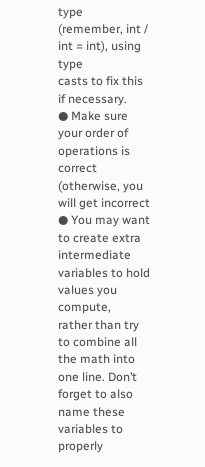type (remember, int / int = int), using type
casts to fix this if necessary.
● Make sure your order of operations is correct (otherwise, you will get incorrect
● You may want to create extra intermediate variables to hold values you compute,
rather than try to combine all the math into one line. Don’t forget to also name these
variables to properly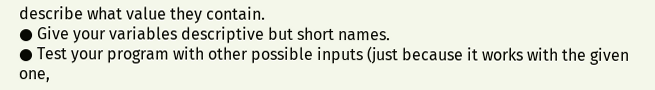describe what value they contain.
● Give your variables descriptive but short names.
● Test your program with other possible inputs (just because it works with the given one,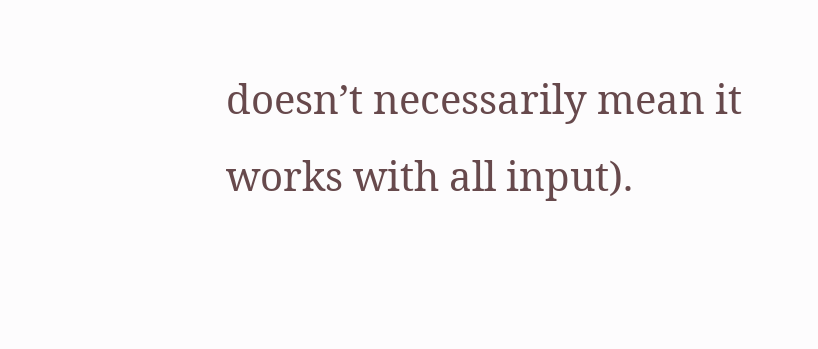doesn’t necessarily mean it works with all input).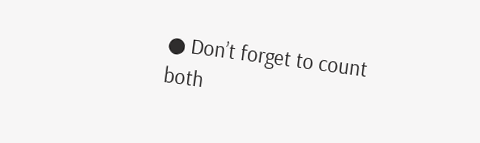● Don’t forget to count both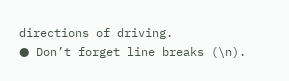directions of driving.
● Don’t forget line breaks (\n).